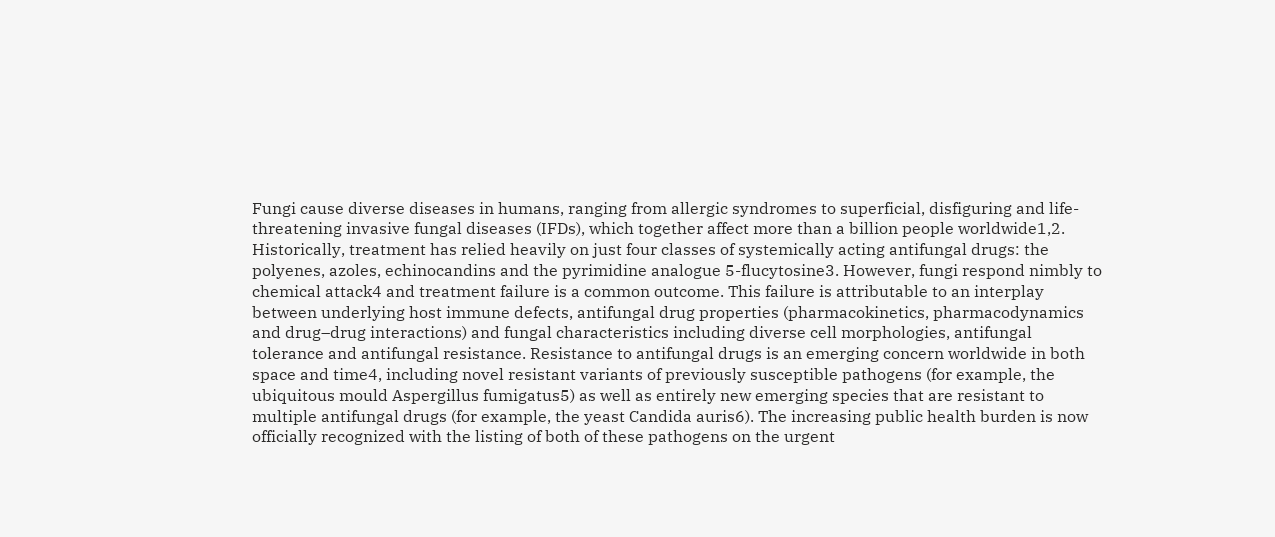Fungi cause diverse diseases in humans, ranging from allergic syndromes to superficial, disfiguring and life-threatening invasive fungal diseases (IFDs), which together affect more than a billion people worldwide1,2. Historically, treatment has relied heavily on just four classes of systemically acting antifungal drugs: the polyenes, azoles, echinocandins and the pyrimidine analogue 5-flucytosine3. However, fungi respond nimbly to chemical attack4 and treatment failure is a common outcome. This failure is attributable to an interplay between underlying host immune defects, antifungal drug properties (pharmacokinetics, pharmacodynamics and drug–drug interactions) and fungal characteristics including diverse cell morphologies, antifungal tolerance and antifungal resistance. Resistance to antifungal drugs is an emerging concern worldwide in both space and time4, including novel resistant variants of previously susceptible pathogens (for example, the ubiquitous mould Aspergillus fumigatus5) as well as entirely new emerging species that are resistant to multiple antifungal drugs (for example, the yeast Candida auris6). The increasing public health burden is now officially recognized with the listing of both of these pathogens on the urgent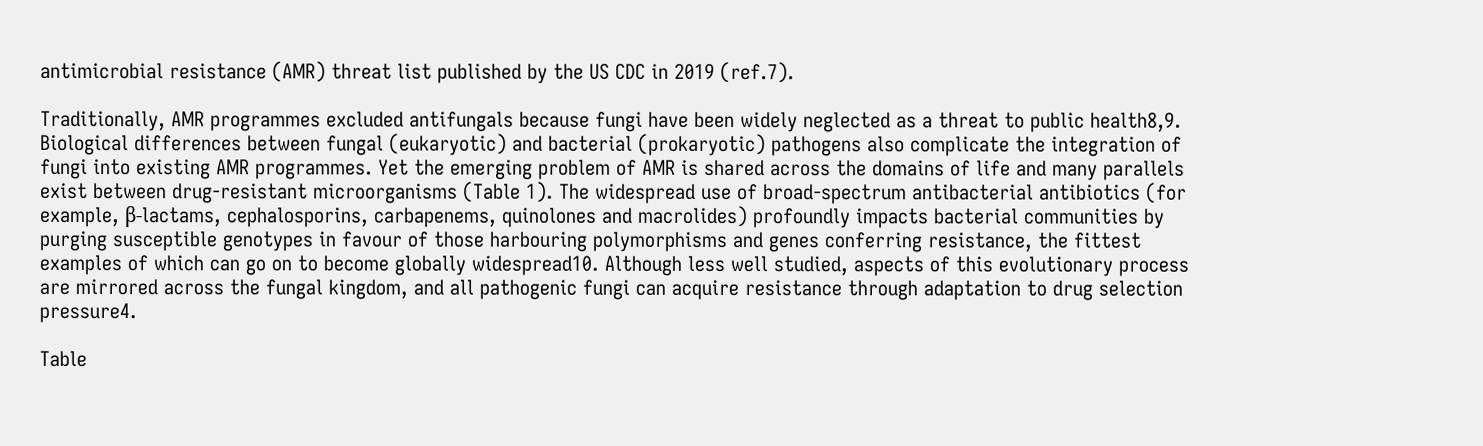antimicrobial resistance (AMR) threat list published by the US CDC in 2019 (ref.7).

Traditionally, AMR programmes excluded antifungals because fungi have been widely neglected as a threat to public health8,9. Biological differences between fungal (eukaryotic) and bacterial (prokaryotic) pathogens also complicate the integration of fungi into existing AMR programmes. Yet the emerging problem of AMR is shared across the domains of life and many parallels exist between drug-resistant microorganisms (Table 1). The widespread use of broad-spectrum antibacterial antibiotics (for example, β-lactams, cephalosporins, carbapenems, quinolones and macrolides) profoundly impacts bacterial communities by purging susceptible genotypes in favour of those harbouring polymorphisms and genes conferring resistance, the fittest examples of which can go on to become globally widespread10. Although less well studied, aspects of this evolutionary process are mirrored across the fungal kingdom, and all pathogenic fungi can acquire resistance through adaptation to drug selection pressure4.

Table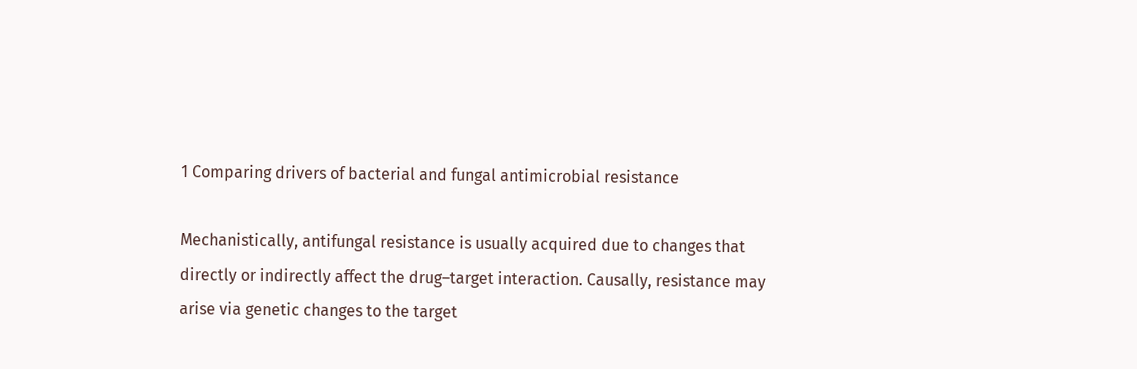1 Comparing drivers of bacterial and fungal antimicrobial resistance

Mechanistically, antifungal resistance is usually acquired due to changes that directly or indirectly affect the drug–target interaction. Causally, resistance may arise via genetic changes to the target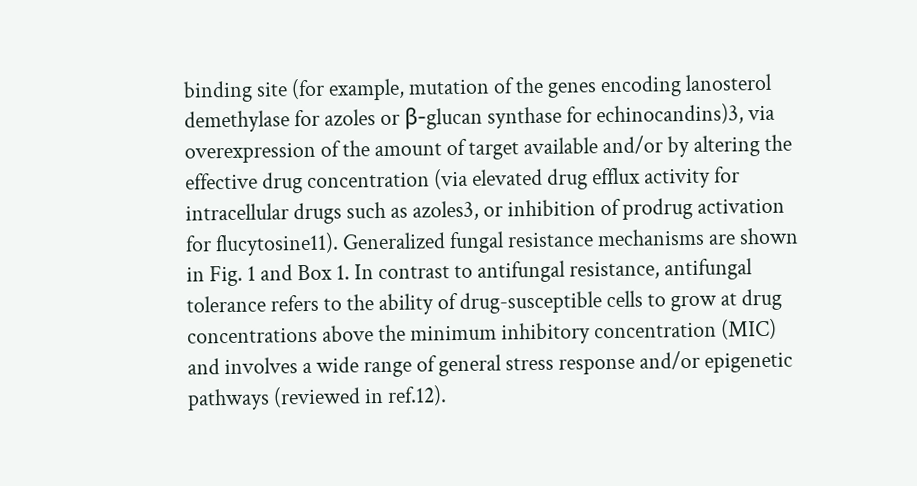binding site (for example, mutation of the genes encoding lanosterol demethylase for azoles or β-glucan synthase for echinocandins)3, via overexpression of the amount of target available and/or by altering the effective drug concentration (via elevated drug efflux activity for intracellular drugs such as azoles3, or inhibition of prodrug activation for flucytosine11). Generalized fungal resistance mechanisms are shown in Fig. 1 and Box 1. In contrast to antifungal resistance, antifungal tolerance refers to the ability of drug-susceptible cells to grow at drug concentrations above the minimum inhibitory concentration (MIC) and involves a wide range of general stress response and/or epigenetic pathways (reviewed in ref.12).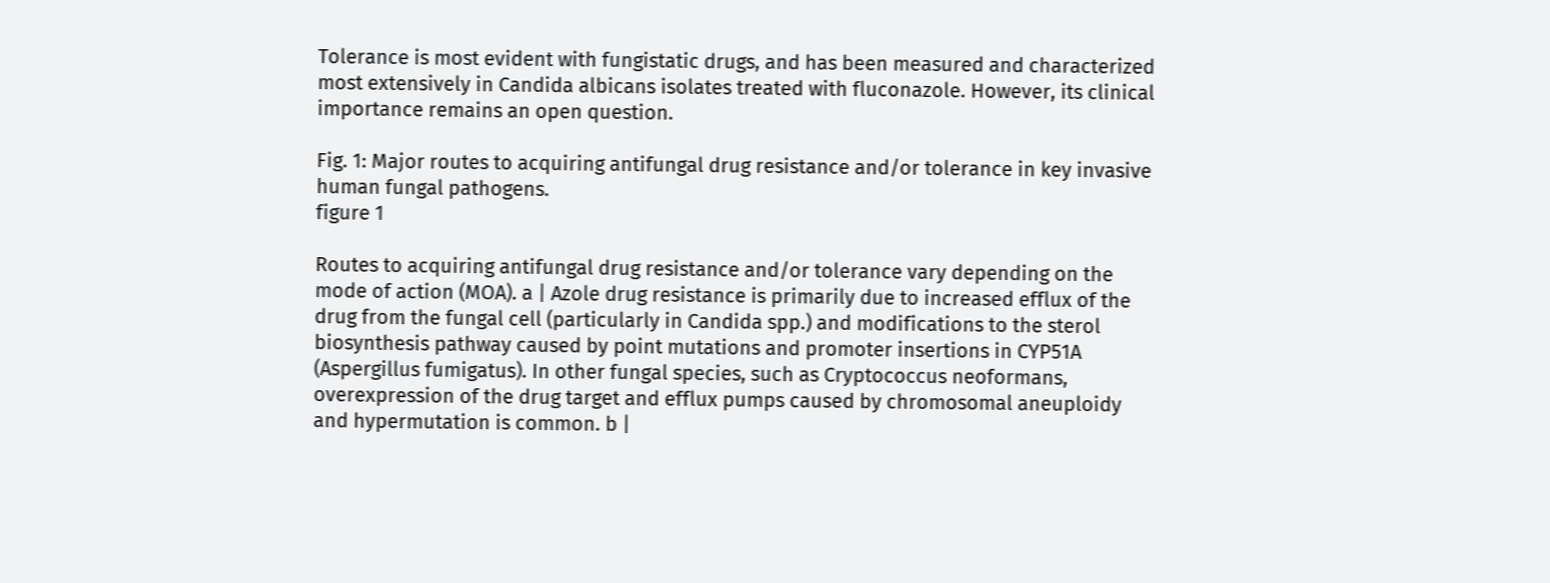Tolerance is most evident with fungistatic drugs, and has been measured and characterized most extensively in Candida albicans isolates treated with fluconazole. However, its clinical importance remains an open question.

Fig. 1: Major routes to acquiring antifungal drug resistance and/or tolerance in key invasive human fungal pathogens.
figure 1

Routes to acquiring antifungal drug resistance and/or tolerance vary depending on the mode of action (MOA). a | Azole drug resistance is primarily due to increased efflux of the drug from the fungal cell (particularly in Candida spp.) and modifications to the sterol biosynthesis pathway caused by point mutations and promoter insertions in CYP51A (Aspergillus fumigatus). In other fungal species, such as Cryptococcus neoformans, overexpression of the drug target and efflux pumps caused by chromosomal aneuploidy and hypermutation is common. b |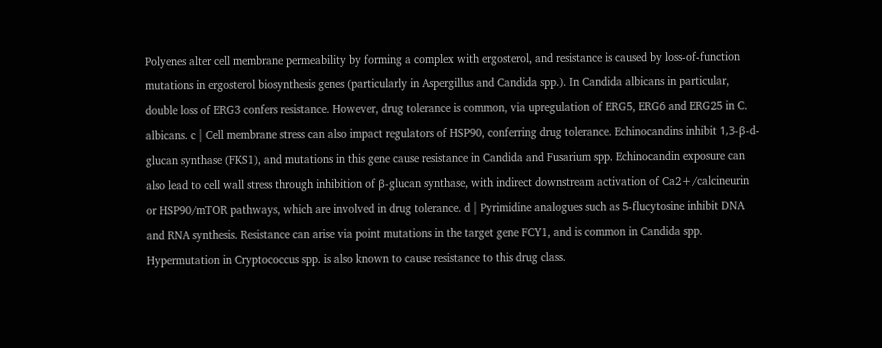Polyenes alter cell membrane permeability by forming a complex with ergosterol, and resistance is caused by loss-of-function mutations in ergosterol biosynthesis genes (particularly in Aspergillus and Candida spp.). In Candida albicans in particular, double loss of ERG3 confers resistance. However, drug tolerance is common, via upregulation of ERG5, ERG6 and ERG25 in C. albicans. c | Cell membrane stress can also impact regulators of HSP90, conferring drug tolerance. Echinocandins inhibit 1,3-β-d-glucan synthase (FKS1), and mutations in this gene cause resistance in Candida and Fusarium spp. Echinocandin exposure can also lead to cell wall stress through inhibition of β-glucan synthase, with indirect downstream activation of Ca2+/calcineurin or HSP90/mTOR pathways, which are involved in drug tolerance. d | Pyrimidine analogues such as 5-flucytosine inhibit DNA and RNA synthesis. Resistance can arise via point mutations in the target gene FCY1, and is common in Candida spp. Hypermutation in Cryptococcus spp. is also known to cause resistance to this drug class.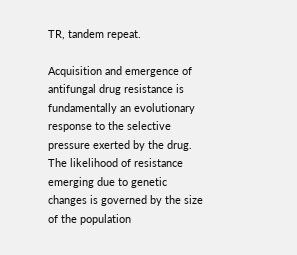TR, tandem repeat.

Acquisition and emergence of antifungal drug resistance is fundamentally an evolutionary response to the selective pressure exerted by the drug. The likelihood of resistance emerging due to genetic changes is governed by the size of the population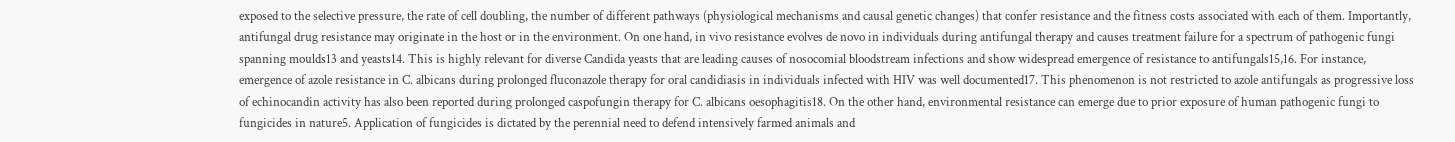exposed to the selective pressure, the rate of cell doubling, the number of different pathways (physiological mechanisms and causal genetic changes) that confer resistance and the fitness costs associated with each of them. Importantly, antifungal drug resistance may originate in the host or in the environment. On one hand, in vivo resistance evolves de novo in individuals during antifungal therapy and causes treatment failure for a spectrum of pathogenic fungi spanning moulds13 and yeasts14. This is highly relevant for diverse Candida yeasts that are leading causes of nosocomial bloodstream infections and show widespread emergence of resistance to antifungals15,16. For instance, emergence of azole resistance in C. albicans during prolonged fluconazole therapy for oral candidiasis in individuals infected with HIV was well documented17. This phenomenon is not restricted to azole antifungals as progressive loss of echinocandin activity has also been reported during prolonged caspofungin therapy for C. albicans oesophagitis18. On the other hand, environmental resistance can emerge due to prior exposure of human pathogenic fungi to fungicides in nature5. Application of fungicides is dictated by the perennial need to defend intensively farmed animals and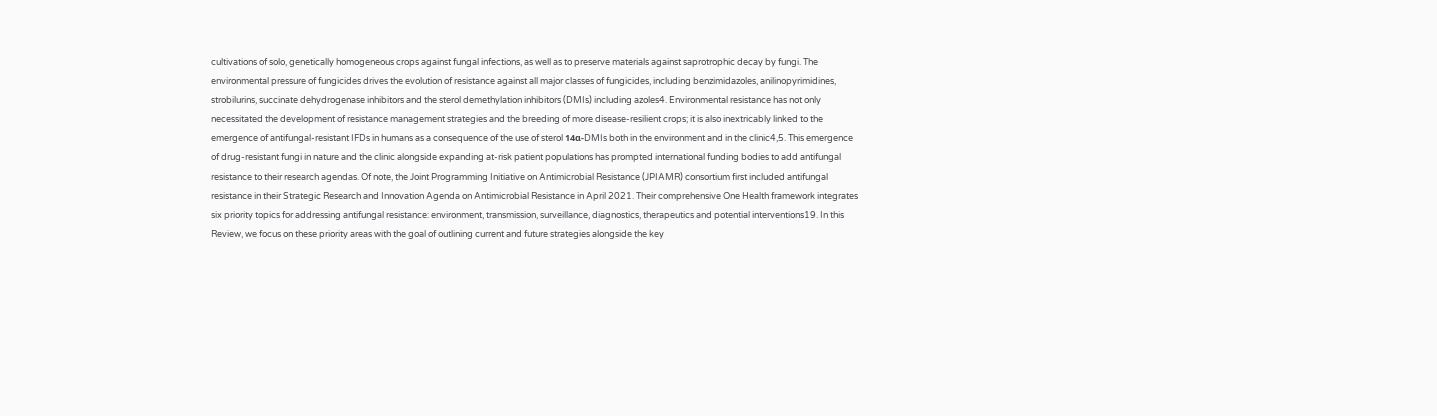cultivations of solo, genetically homogeneous crops against fungal infections, as well as to preserve materials against saprotrophic decay by fungi. The environmental pressure of fungicides drives the evolution of resistance against all major classes of fungicides, including benzimidazoles, anilinopyrimidines, strobilurins, succinate dehydrogenase inhibitors and the sterol demethylation inhibitors (DMIs) including azoles4. Environmental resistance has not only necessitated the development of resistance management strategies and the breeding of more disease-resilient crops; it is also inextricably linked to the emergence of antifungal-resistant IFDs in humans as a consequence of the use of sterol 14α-DMIs both in the environment and in the clinic4,5. This emergence of drug-resistant fungi in nature and the clinic alongside expanding at-risk patient populations has prompted international funding bodies to add antifungal resistance to their research agendas. Of note, the Joint Programming Initiative on Antimicrobial Resistance (JPIAMR) consortium first included antifungal resistance in their Strategic Research and Innovation Agenda on Antimicrobial Resistance in April 2021. Their comprehensive One Health framework integrates six priority topics for addressing antifungal resistance: environment, transmission, surveillance, diagnostics, therapeutics and potential interventions19. In this Review, we focus on these priority areas with the goal of outlining current and future strategies alongside the key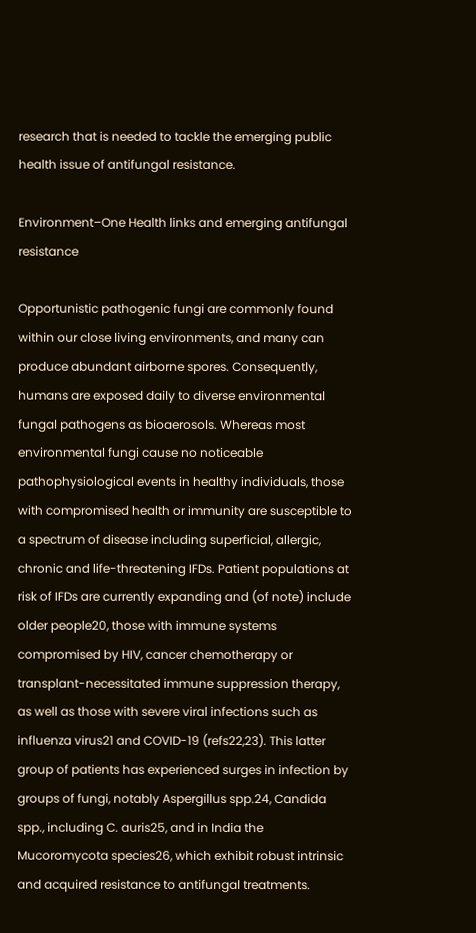research that is needed to tackle the emerging public health issue of antifungal resistance.

Environment–One Health links and emerging antifungal resistance

Opportunistic pathogenic fungi are commonly found within our close living environments, and many can produce abundant airborne spores. Consequently, humans are exposed daily to diverse environmental fungal pathogens as bioaerosols. Whereas most environmental fungi cause no noticeable pathophysiological events in healthy individuals, those with compromised health or immunity are susceptible to a spectrum of disease including superficial, allergic, chronic and life-threatening IFDs. Patient populations at risk of IFDs are currently expanding and (of note) include older people20, those with immune systems compromised by HIV, cancer chemotherapy or transplant-necessitated immune suppression therapy, as well as those with severe viral infections such as influenza virus21 and COVID-19 (refs22,23). This latter group of patients has experienced surges in infection by groups of fungi, notably Aspergillus spp.24, Candida spp., including C. auris25, and in India the Mucoromycota species26, which exhibit robust intrinsic and acquired resistance to antifungal treatments.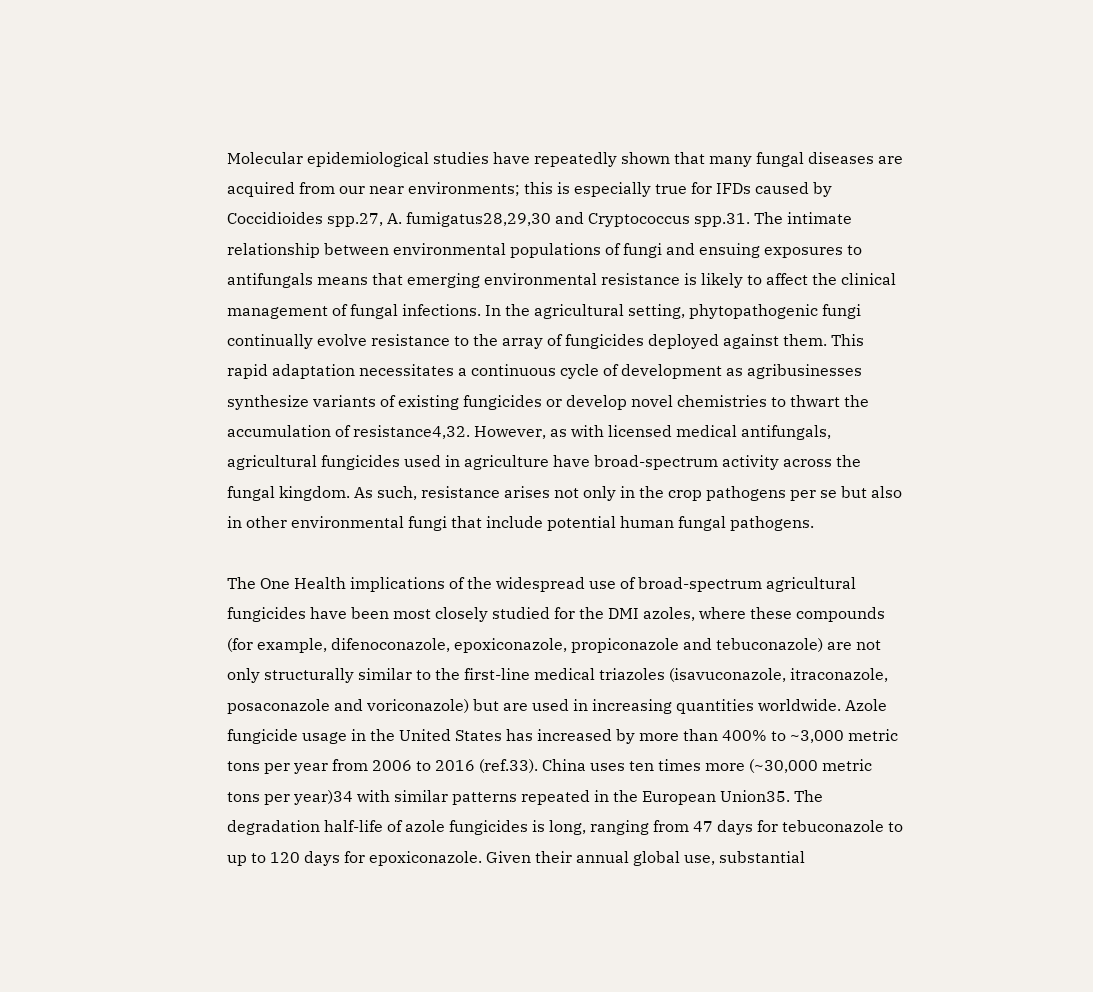Molecular epidemiological studies have repeatedly shown that many fungal diseases are acquired from our near environments; this is especially true for IFDs caused by Coccidioides spp.27, A. fumigatus28,29,30 and Cryptococcus spp.31. The intimate relationship between environmental populations of fungi and ensuing exposures to antifungals means that emerging environmental resistance is likely to affect the clinical management of fungal infections. In the agricultural setting, phytopathogenic fungi continually evolve resistance to the array of fungicides deployed against them. This rapid adaptation necessitates a continuous cycle of development as agribusinesses synthesize variants of existing fungicides or develop novel chemistries to thwart the accumulation of resistance4,32. However, as with licensed medical antifungals, agricultural fungicides used in agriculture have broad-spectrum activity across the fungal kingdom. As such, resistance arises not only in the crop pathogens per se but also in other environmental fungi that include potential human fungal pathogens.

The One Health implications of the widespread use of broad-spectrum agricultural fungicides have been most closely studied for the DMI azoles, where these compounds (for example, difenoconazole, epoxiconazole, propiconazole and tebuconazole) are not only structurally similar to the first-line medical triazoles (isavuconazole, itraconazole, posaconazole and voriconazole) but are used in increasing quantities worldwide. Azole fungicide usage in the United States has increased by more than 400% to ~3,000 metric tons per year from 2006 to 2016 (ref.33). China uses ten times more (~30,000 metric tons per year)34 with similar patterns repeated in the European Union35. The degradation half-life of azole fungicides is long, ranging from 47 days for tebuconazole to up to 120 days for epoxiconazole. Given their annual global use, substantial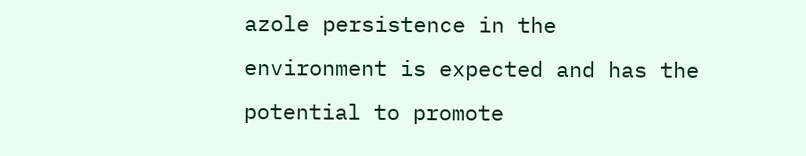azole persistence in the environment is expected and has the potential to promote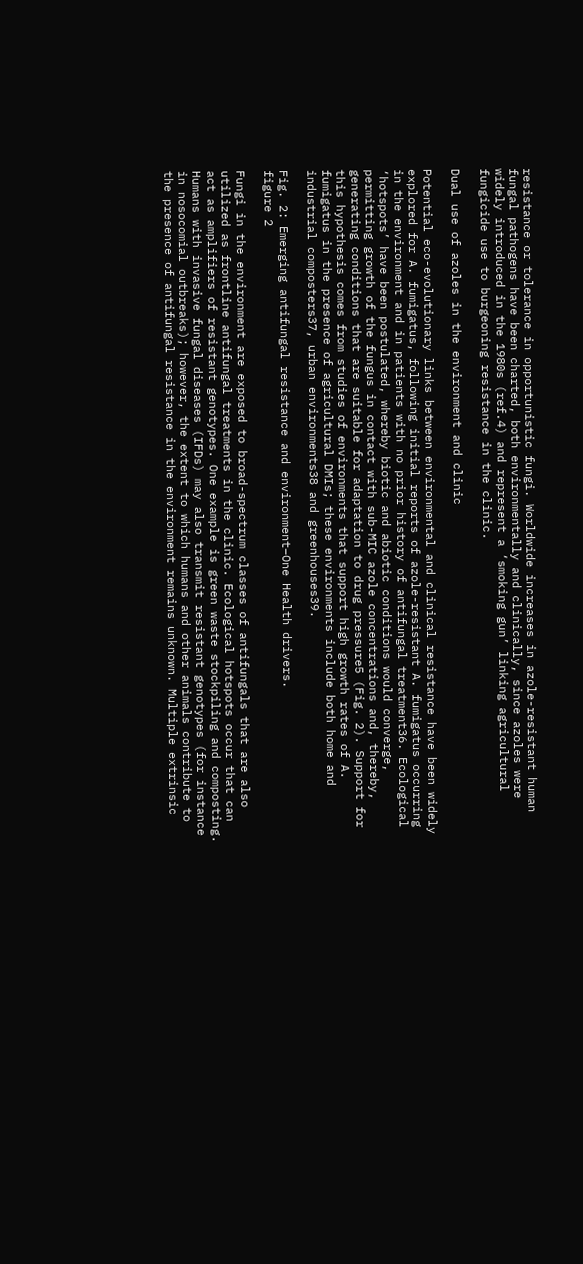resistance or tolerance in opportunistic fungi. Worldwide increases in azole-resistant human fungal pathogens have been charted, both environmentally and clinically, since azoles were widely introduced in the 1980s (ref.4) and represent a ‘smoking gun’ linking agricultural fungicide use to burgeoning resistance in the clinic.

Dual use of azoles in the environment and clinic

Potential eco-evolutionary links between environmental and clinical resistance have been widely explored for A. fumigatus, following initial reports of azole-resistant A. fumigatus occurring in the environment and in patients with no prior history of antifungal treatment36. Ecological ‘hotspots’ have been postulated, whereby biotic and abiotic conditions would converge, permitting growth of the fungus in contact with sub-MIC azole concentrations and, thereby, generating conditions that are suitable for adaptation to drug pressure5 (Fig. 2). Support for this hypothesis comes from studies of environments that support high growth rates of A. fumigatus in the presence of agricultural DMIs; these environments include both home and industrial composters37, urban environments38 and greenhouses39.

Fig. 2: Emerging antifungal resistance and environment–One Health drivers.
figure 2

Fungi in the environment are exposed to broad-spectrum classes of antifungals that are also utilized as frontline antifungal treatments in the clinic. Ecological hotspots occur that can act as amplifiers of resistant genotypes. One example is green waste stockpiling and composting. Humans with invasive fungal diseases (IFDs) may also transmit resistant genotypes (for instance in nosocomial outbreaks); however, the extent to which humans and other animals contribute to the presence of antifungal resistance in the environment remains unknown. Multiple extrinsic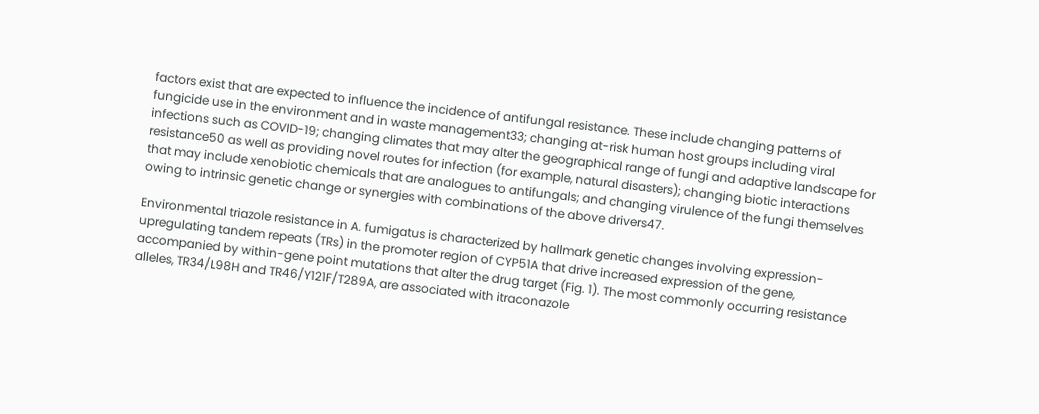factors exist that are expected to influence the incidence of antifungal resistance. These include changing patterns of fungicide use in the environment and in waste management33; changing at-risk human host groups including viral infections such as COVID-19; changing climates that may alter the geographical range of fungi and adaptive landscape for resistance50 as well as providing novel routes for infection (for example, natural disasters); changing biotic interactions that may include xenobiotic chemicals that are analogues to antifungals; and changing virulence of the fungi themselves owing to intrinsic genetic change or synergies with combinations of the above drivers47.

Environmental triazole resistance in A. fumigatus is characterized by hallmark genetic changes involving expression-upregulating tandem repeats (TRs) in the promoter region of CYP51A that drive increased expression of the gene, accompanied by within-gene point mutations that alter the drug target (Fig. 1). The most commonly occurring resistance alleles, TR34/L98H and TR46/Y121F/T289A, are associated with itraconazole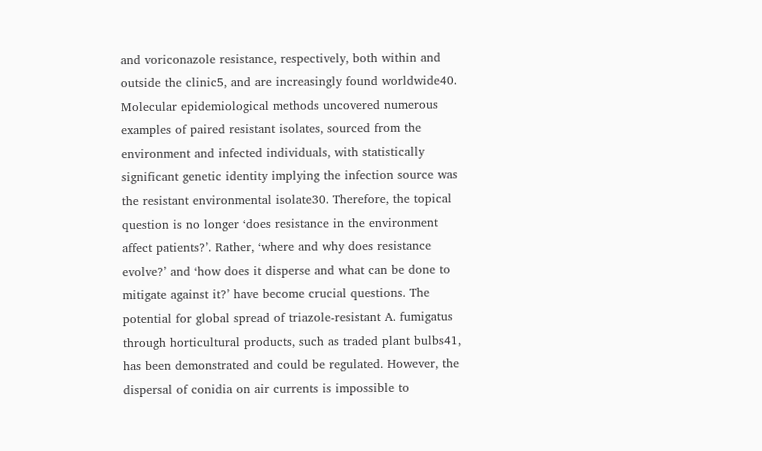and voriconazole resistance, respectively, both within and outside the clinic5, and are increasingly found worldwide40. Molecular epidemiological methods uncovered numerous examples of paired resistant isolates, sourced from the environment and infected individuals, with statistically significant genetic identity implying the infection source was the resistant environmental isolate30. Therefore, the topical question is no longer ‘does resistance in the environment affect patients?’. Rather, ‘where and why does resistance evolve?’ and ‘how does it disperse and what can be done to mitigate against it?’ have become crucial questions. The potential for global spread of triazole-resistant A. fumigatus through horticultural products, such as traded plant bulbs41, has been demonstrated and could be regulated. However, the dispersal of conidia on air currents is impossible to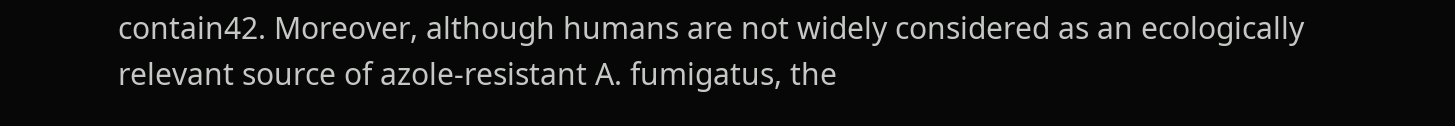contain42. Moreover, although humans are not widely considered as an ecologically relevant source of azole-resistant A. fumigatus, the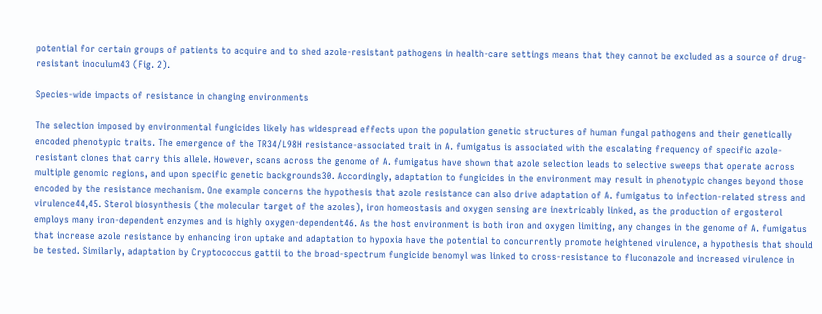potential for certain groups of patients to acquire and to shed azole-resistant pathogens in health-care settings means that they cannot be excluded as a source of drug-resistant inoculum43 (Fig. 2).

Species-wide impacts of resistance in changing environments

The selection imposed by environmental fungicides likely has widespread effects upon the population genetic structures of human fungal pathogens and their genetically encoded phenotypic traits. The emergence of the TR34/L98H resistance-associated trait in A. fumigatus is associated with the escalating frequency of specific azole-resistant clones that carry this allele. However, scans across the genome of A. fumigatus have shown that azole selection leads to selective sweeps that operate across multiple genomic regions, and upon specific genetic backgrounds30. Accordingly, adaptation to fungicides in the environment may result in phenotypic changes beyond those encoded by the resistance mechanism. One example concerns the hypothesis that azole resistance can also drive adaptation of A. fumigatus to infection-related stress and virulence44,45. Sterol biosynthesis (the molecular target of the azoles), iron homeostasis and oxygen sensing are inextricably linked, as the production of ergosterol employs many iron-dependent enzymes and is highly oxygen-dependent46. As the host environment is both iron and oxygen limiting, any changes in the genome of A. fumigatus that increase azole resistance by enhancing iron uptake and adaptation to hypoxia have the potential to concurrently promote heightened virulence, a hypothesis that should be tested. Similarly, adaptation by Cryptococcus gattii to the broad-spectrum fungicide benomyl was linked to cross-resistance to fluconazole and increased virulence in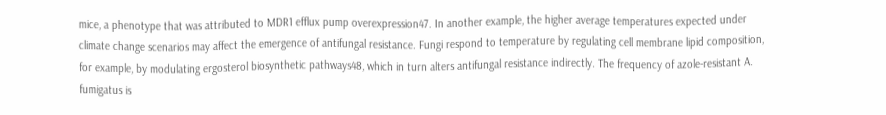mice, a phenotype that was attributed to MDR1 efflux pump overexpression47. In another example, the higher average temperatures expected under climate change scenarios may affect the emergence of antifungal resistance. Fungi respond to temperature by regulating cell membrane lipid composition, for example, by modulating ergosterol biosynthetic pathways48, which in turn alters antifungal resistance indirectly. The frequency of azole-resistant A. fumigatus is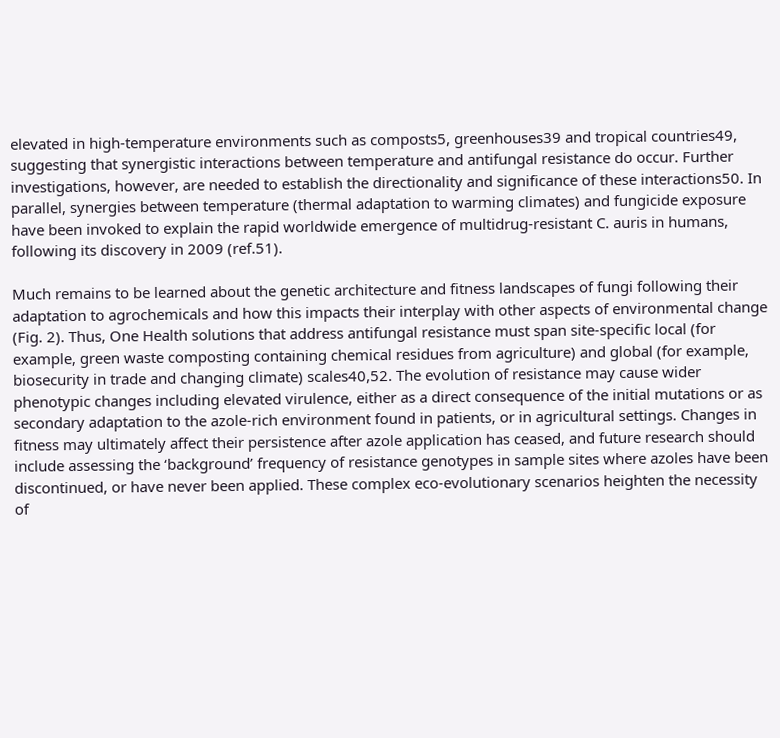elevated in high-temperature environments such as composts5, greenhouses39 and tropical countries49, suggesting that synergistic interactions between temperature and antifungal resistance do occur. Further investigations, however, are needed to establish the directionality and significance of these interactions50. In parallel, synergies between temperature (thermal adaptation to warming climates) and fungicide exposure have been invoked to explain the rapid worldwide emergence of multidrug-resistant C. auris in humans, following its discovery in 2009 (ref.51).

Much remains to be learned about the genetic architecture and fitness landscapes of fungi following their adaptation to agrochemicals and how this impacts their interplay with other aspects of environmental change (Fig. 2). Thus, One Health solutions that address antifungal resistance must span site-specific local (for example, green waste composting containing chemical residues from agriculture) and global (for example, biosecurity in trade and changing climate) scales40,52. The evolution of resistance may cause wider phenotypic changes including elevated virulence, either as a direct consequence of the initial mutations or as secondary adaptation to the azole-rich environment found in patients, or in agricultural settings. Changes in fitness may ultimately affect their persistence after azole application has ceased, and future research should include assessing the ‘background’ frequency of resistance genotypes in sample sites where azoles have been discontinued, or have never been applied. These complex eco-evolutionary scenarios heighten the necessity of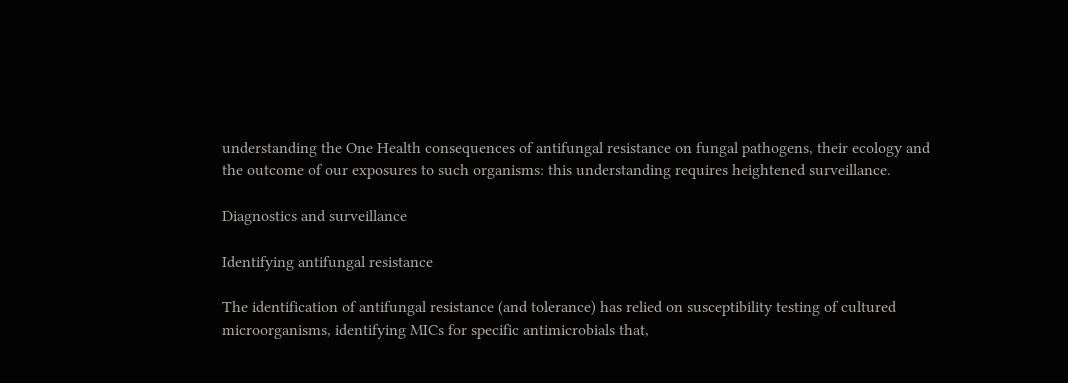understanding the One Health consequences of antifungal resistance on fungal pathogens, their ecology and the outcome of our exposures to such organisms: this understanding requires heightened surveillance.

Diagnostics and surveillance

Identifying antifungal resistance

The identification of antifungal resistance (and tolerance) has relied on susceptibility testing of cultured microorganisms, identifying MICs for specific antimicrobials that,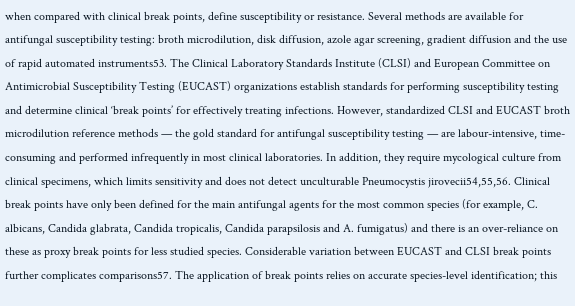when compared with clinical break points, define susceptibility or resistance. Several methods are available for antifungal susceptibility testing: broth microdilution, disk diffusion, azole agar screening, gradient diffusion and the use of rapid automated instruments53. The Clinical Laboratory Standards Institute (CLSI) and European Committee on Antimicrobial Susceptibility Testing (EUCAST) organizations establish standards for performing susceptibility testing and determine clinical ‘break points’ for effectively treating infections. However, standardized CLSI and EUCAST broth microdilution reference methods — the gold standard for antifungal susceptibility testing — are labour-intensive, time-consuming and performed infrequently in most clinical laboratories. In addition, they require mycological culture from clinical specimens, which limits sensitivity and does not detect unculturable Pneumocystis jirovecii54,55,56. Clinical break points have only been defined for the main antifungal agents for the most common species (for example, C. albicans, Candida glabrata, Candida tropicalis, Candida parapsilosis and A. fumigatus) and there is an over-reliance on these as proxy break points for less studied species. Considerable variation between EUCAST and CLSI break points further complicates comparisons57. The application of break points relies on accurate species-level identification; this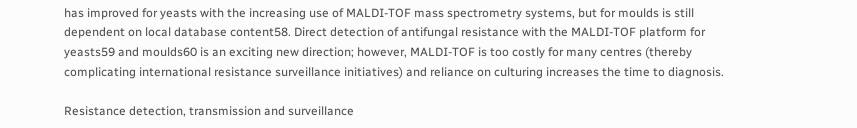has improved for yeasts with the increasing use of MALDI-TOF mass spectrometry systems, but for moulds is still dependent on local database content58. Direct detection of antifungal resistance with the MALDI-TOF platform for yeasts59 and moulds60 is an exciting new direction; however, MALDI-TOF is too costly for many centres (thereby complicating international resistance surveillance initiatives) and reliance on culturing increases the time to diagnosis.

Resistance detection, transmission and surveillance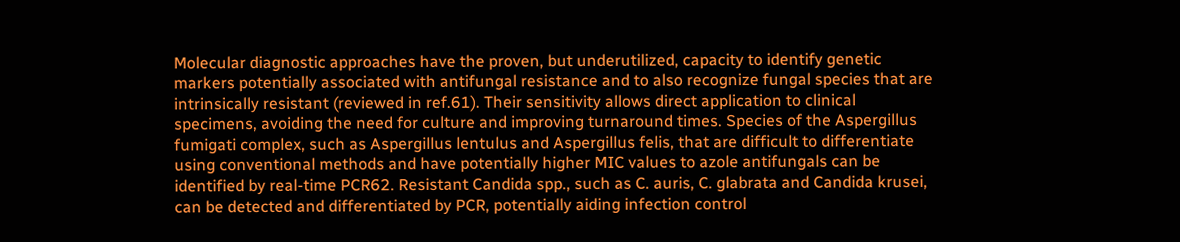Molecular diagnostic approaches have the proven, but underutilized, capacity to identify genetic markers potentially associated with antifungal resistance and to also recognize fungal species that are intrinsically resistant (reviewed in ref.61). Their sensitivity allows direct application to clinical specimens, avoiding the need for culture and improving turnaround times. Species of the Aspergillus fumigati complex, such as Aspergillus lentulus and Aspergillus felis, that are difficult to differentiate using conventional methods and have potentially higher MIC values to azole antifungals can be identified by real-time PCR62. Resistant Candida spp., such as C. auris, C. glabrata and Candida krusei, can be detected and differentiated by PCR, potentially aiding infection control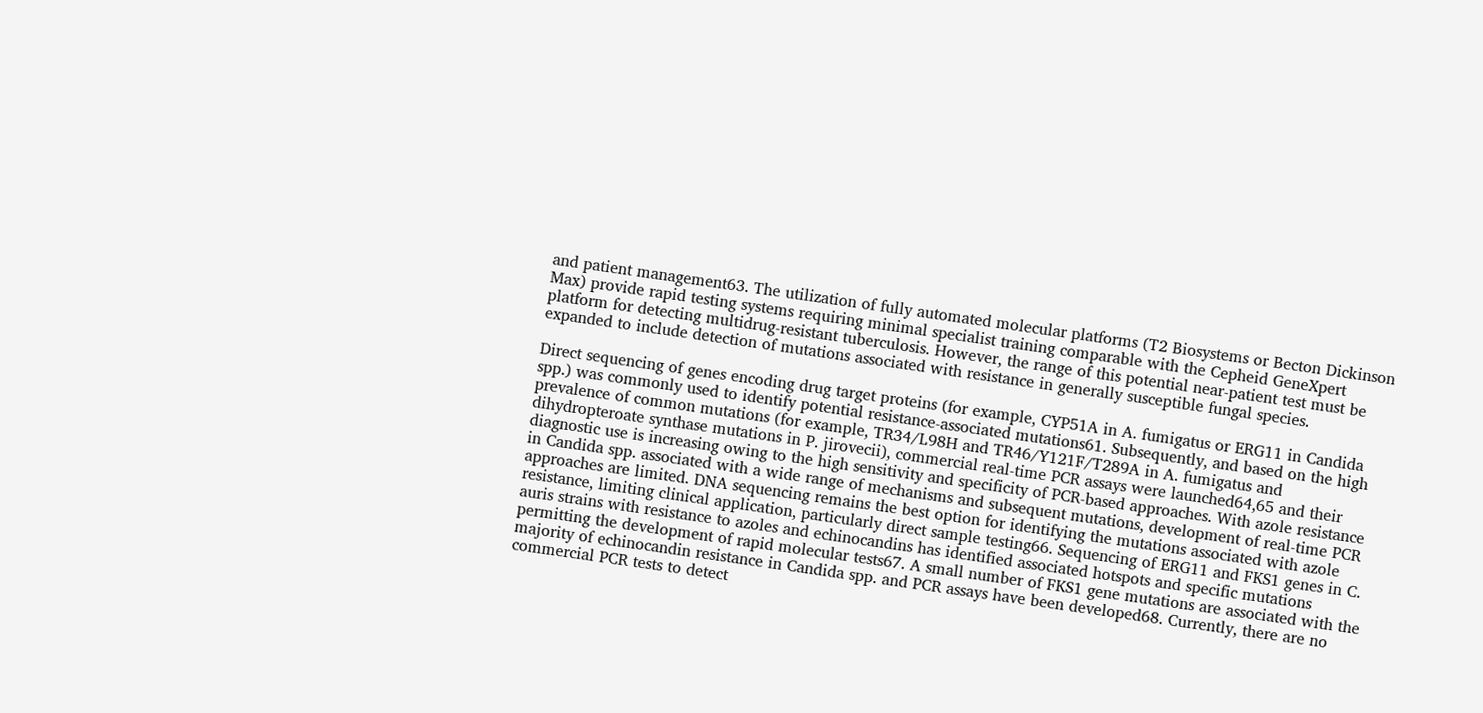and patient management63. The utilization of fully automated molecular platforms (T2 Biosystems or Becton Dickinson Max) provide rapid testing systems requiring minimal specialist training comparable with the Cepheid GeneXpert platform for detecting multidrug-resistant tuberculosis. However, the range of this potential near-patient test must be expanded to include detection of mutations associated with resistance in generally susceptible fungal species.

Direct sequencing of genes encoding drug target proteins (for example, CYP51A in A. fumigatus or ERG11 in Candida spp.) was commonly used to identify potential resistance-associated mutations61. Subsequently, and based on the high prevalence of common mutations (for example, TR34/L98H and TR46/Y121F/T289A in A. fumigatus and dihydropteroate synthase mutations in P. jirovecii), commercial real-time PCR assays were launched64,65 and their diagnostic use is increasing owing to the high sensitivity and specificity of PCR-based approaches. With azole resistance in Candida spp. associated with a wide range of mechanisms and subsequent mutations, development of real-time PCR approaches are limited. DNA sequencing remains the best option for identifying the mutations associated with azole resistance, limiting clinical application, particularly direct sample testing66. Sequencing of ERG11 and FKS1 genes in C. auris strains with resistance to azoles and echinocandins has identified associated hotspots and specific mutations permitting the development of rapid molecular tests67. A small number of FKS1 gene mutations are associated with the majority of echinocandin resistance in Candida spp. and PCR assays have been developed68. Currently, there are no commercial PCR tests to detect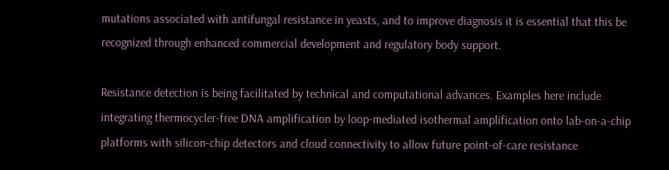mutations associated with antifungal resistance in yeasts, and to improve diagnosis it is essential that this be recognized through enhanced commercial development and regulatory body support.

Resistance detection is being facilitated by technical and computational advances. Examples here include integrating thermocycler-free DNA amplification by loop-mediated isothermal amplification onto lab-on-a-chip platforms with silicon-chip detectors and cloud connectivity to allow future point-of-care resistance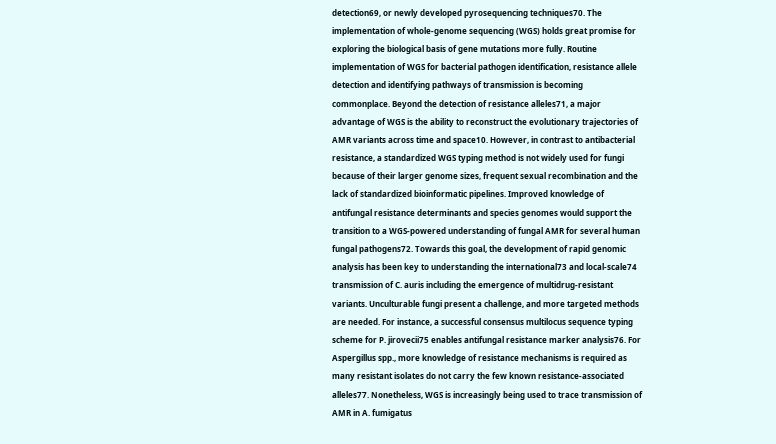detection69, or newly developed pyrosequencing techniques70. The implementation of whole-genome sequencing (WGS) holds great promise for exploring the biological basis of gene mutations more fully. Routine implementation of WGS for bacterial pathogen identification, resistance allele detection and identifying pathways of transmission is becoming commonplace. Beyond the detection of resistance alleles71, a major advantage of WGS is the ability to reconstruct the evolutionary trajectories of AMR variants across time and space10. However, in contrast to antibacterial resistance, a standardized WGS typing method is not widely used for fungi because of their larger genome sizes, frequent sexual recombination and the lack of standardized bioinformatic pipelines. Improved knowledge of antifungal resistance determinants and species genomes would support the transition to a WGS-powered understanding of fungal AMR for several human fungal pathogens72. Towards this goal, the development of rapid genomic analysis has been key to understanding the international73 and local-scale74 transmission of C. auris including the emergence of multidrug-resistant variants. Unculturable fungi present a challenge, and more targeted methods are needed. For instance, a successful consensus multilocus sequence typing scheme for P. jirovecii75 enables antifungal resistance marker analysis76. For Aspergillus spp., more knowledge of resistance mechanisms is required as many resistant isolates do not carry the few known resistance-associated alleles77. Nonetheless, WGS is increasingly being used to trace transmission of AMR in A. fumigatus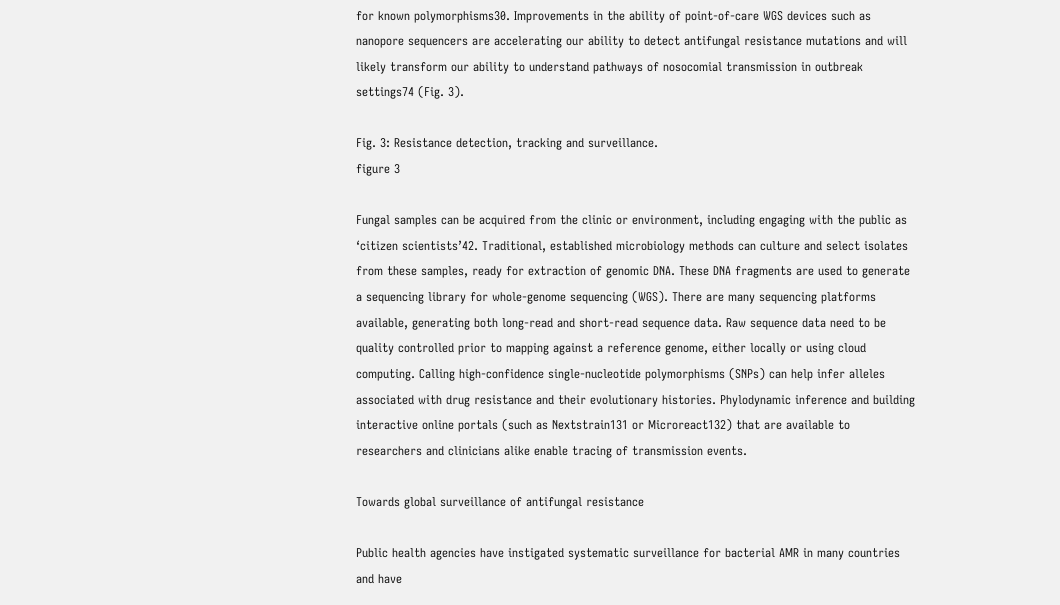for known polymorphisms30. Improvements in the ability of point-of-care WGS devices such as nanopore sequencers are accelerating our ability to detect antifungal resistance mutations and will likely transform our ability to understand pathways of nosocomial transmission in outbreak settings74 (Fig. 3).

Fig. 3: Resistance detection, tracking and surveillance.
figure 3

Fungal samples can be acquired from the clinic or environment, including engaging with the public as ‘citizen scientists’42. Traditional, established microbiology methods can culture and select isolates from these samples, ready for extraction of genomic DNA. These DNA fragments are used to generate a sequencing library for whole-genome sequencing (WGS). There are many sequencing platforms available, generating both long-read and short-read sequence data. Raw sequence data need to be quality controlled prior to mapping against a reference genome, either locally or using cloud computing. Calling high-confidence single-nucleotide polymorphisms (SNPs) can help infer alleles associated with drug resistance and their evolutionary histories. Phylodynamic inference and building interactive online portals (such as Nextstrain131 or Microreact132) that are available to researchers and clinicians alike enable tracing of transmission events.

Towards global surveillance of antifungal resistance

Public health agencies have instigated systematic surveillance for bacterial AMR in many countries and have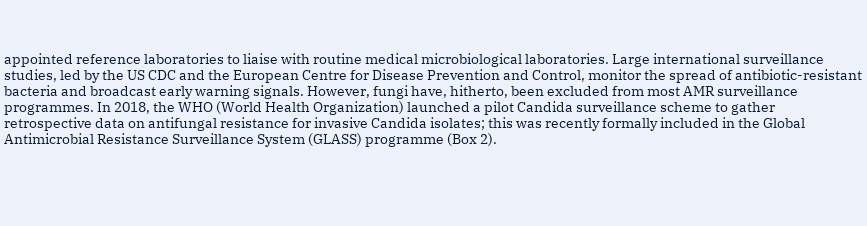appointed reference laboratories to liaise with routine medical microbiological laboratories. Large international surveillance studies, led by the US CDC and the European Centre for Disease Prevention and Control, monitor the spread of antibiotic-resistant bacteria and broadcast early warning signals. However, fungi have, hitherto, been excluded from most AMR surveillance programmes. In 2018, the WHO (World Health Organization) launched a pilot Candida surveillance scheme to gather retrospective data on antifungal resistance for invasive Candida isolates; this was recently formally included in the Global Antimicrobial Resistance Surveillance System (GLASS) programme (Box 2).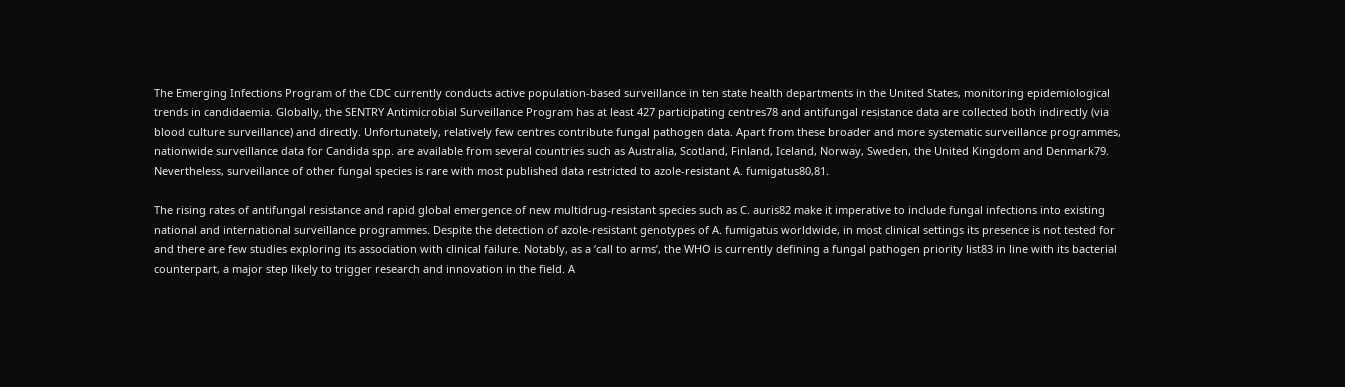The Emerging Infections Program of the CDC currently conducts active population-based surveillance in ten state health departments in the United States, monitoring epidemiological trends in candidaemia. Globally, the SENTRY Antimicrobial Surveillance Program has at least 427 participating centres78 and antifungal resistance data are collected both indirectly (via blood culture surveillance) and directly. Unfortunately, relatively few centres contribute fungal pathogen data. Apart from these broader and more systematic surveillance programmes, nationwide surveillance data for Candida spp. are available from several countries such as Australia, Scotland, Finland, Iceland, Norway, Sweden, the United Kingdom and Denmark79. Nevertheless, surveillance of other fungal species is rare with most published data restricted to azole-resistant A. fumigatus80,81.

The rising rates of antifungal resistance and rapid global emergence of new multidrug-resistant species such as C. auris82 make it imperative to include fungal infections into existing national and international surveillance programmes. Despite the detection of azole-resistant genotypes of A. fumigatus worldwide, in most clinical settings its presence is not tested for and there are few studies exploring its association with clinical failure. Notably, as a ‘call to arms’, the WHO is currently defining a fungal pathogen priority list83 in line with its bacterial counterpart, a major step likely to trigger research and innovation in the field. A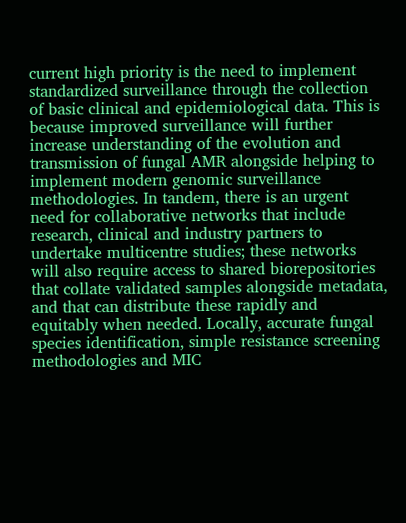current high priority is the need to implement standardized surveillance through the collection of basic clinical and epidemiological data. This is because improved surveillance will further increase understanding of the evolution and transmission of fungal AMR alongside helping to implement modern genomic surveillance methodologies. In tandem, there is an urgent need for collaborative networks that include research, clinical and industry partners to undertake multicentre studies; these networks will also require access to shared biorepositories that collate validated samples alongside metadata, and that can distribute these rapidly and equitably when needed. Locally, accurate fungal species identification, simple resistance screening methodologies and MIC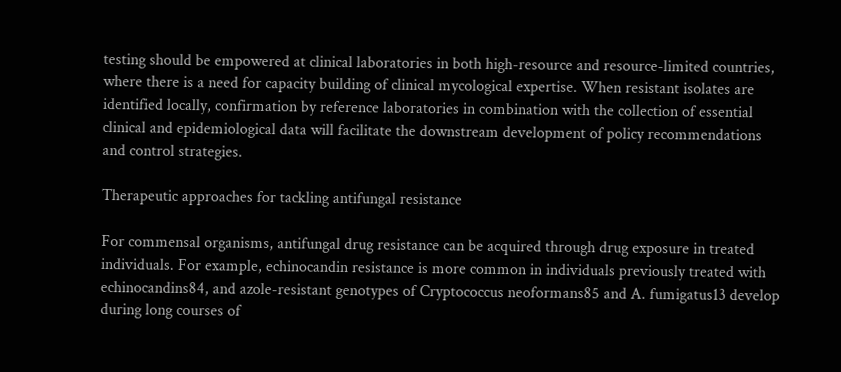testing should be empowered at clinical laboratories in both high-resource and resource-limited countries, where there is a need for capacity building of clinical mycological expertise. When resistant isolates are identified locally, confirmation by reference laboratories in combination with the collection of essential clinical and epidemiological data will facilitate the downstream development of policy recommendations and control strategies.

Therapeutic approaches for tackling antifungal resistance

For commensal organisms, antifungal drug resistance can be acquired through drug exposure in treated individuals. For example, echinocandin resistance is more common in individuals previously treated with echinocandins84, and azole-resistant genotypes of Cryptococcus neoformans85 and A. fumigatus13 develop during long courses of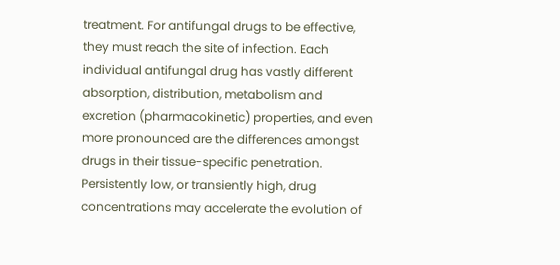treatment. For antifungal drugs to be effective, they must reach the site of infection. Each individual antifungal drug has vastly different absorption, distribution, metabolism and excretion (pharmacokinetic) properties, and even more pronounced are the differences amongst drugs in their tissue-specific penetration. Persistently low, or transiently high, drug concentrations may accelerate the evolution of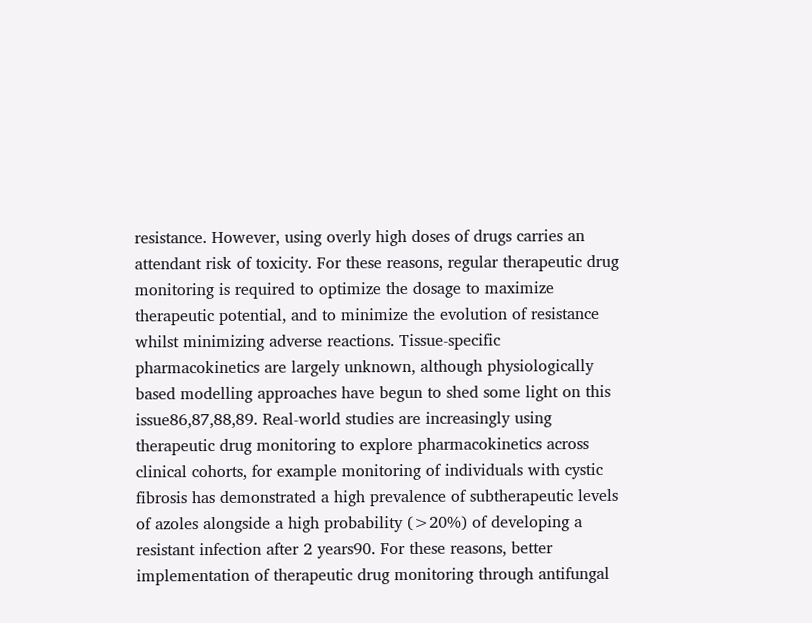resistance. However, using overly high doses of drugs carries an attendant risk of toxicity. For these reasons, regular therapeutic drug monitoring is required to optimize the dosage to maximize therapeutic potential, and to minimize the evolution of resistance whilst minimizing adverse reactions. Tissue-specific pharmacokinetics are largely unknown, although physiologically based modelling approaches have begun to shed some light on this issue86,87,88,89. Real-world studies are increasingly using therapeutic drug monitoring to explore pharmacokinetics across clinical cohorts, for example monitoring of individuals with cystic fibrosis has demonstrated a high prevalence of subtherapeutic levels of azoles alongside a high probability (>20%) of developing a resistant infection after 2 years90. For these reasons, better implementation of therapeutic drug monitoring through antifungal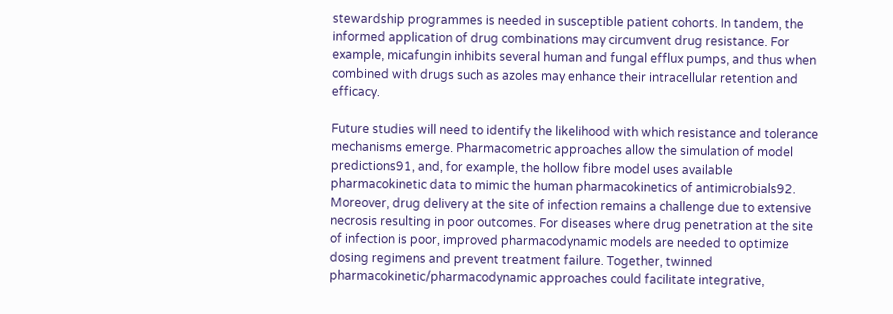stewardship programmes is needed in susceptible patient cohorts. In tandem, the informed application of drug combinations may circumvent drug resistance. For example, micafungin inhibits several human and fungal efflux pumps, and thus when combined with drugs such as azoles may enhance their intracellular retention and efficacy.

Future studies will need to identify the likelihood with which resistance and tolerance mechanisms emerge. Pharmacometric approaches allow the simulation of model predictions91, and, for example, the hollow fibre model uses available pharmacokinetic data to mimic the human pharmacokinetics of antimicrobials92. Moreover, drug delivery at the site of infection remains a challenge due to extensive necrosis resulting in poor outcomes. For diseases where drug penetration at the site of infection is poor, improved pharmacodynamic models are needed to optimize dosing regimens and prevent treatment failure. Together, twinned pharmacokinetic/pharmacodynamic approaches could facilitate integrative,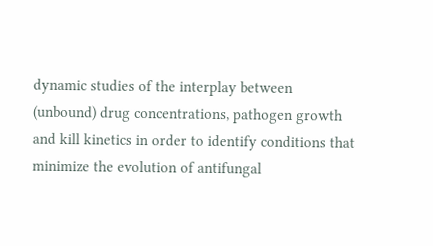dynamic studies of the interplay between (unbound) drug concentrations, pathogen growth and kill kinetics in order to identify conditions that minimize the evolution of antifungal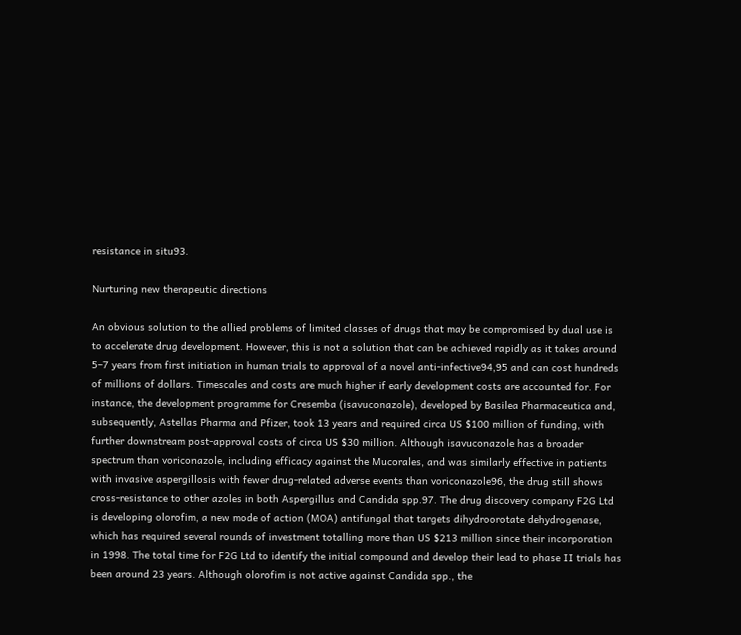resistance in situ93.

Nurturing new therapeutic directions

An obvious solution to the allied problems of limited classes of drugs that may be compromised by dual use is to accelerate drug development. However, this is not a solution that can be achieved rapidly as it takes around 5–7 years from first initiation in human trials to approval of a novel anti-infective94,95 and can cost hundreds of millions of dollars. Timescales and costs are much higher if early development costs are accounted for. For instance, the development programme for Cresemba (isavuconazole), developed by Basilea Pharmaceutica and, subsequently, Astellas Pharma and Pfizer, took 13 years and required circa US $100 million of funding, with further downstream post-approval costs of circa US $30 million. Although isavuconazole has a broader spectrum than voriconazole, including efficacy against the Mucorales, and was similarly effective in patients with invasive aspergillosis with fewer drug-related adverse events than voriconazole96, the drug still shows cross-resistance to other azoles in both Aspergillus and Candida spp.97. The drug discovery company F2G Ltd is developing olorofim, a new mode of action (MOA) antifungal that targets dihydroorotate dehydrogenase, which has required several rounds of investment totalling more than US $213 million since their incorporation in 1998. The total time for F2G Ltd to identify the initial compound and develop their lead to phase II trials has been around 23 years. Although olorofim is not active against Candida spp., the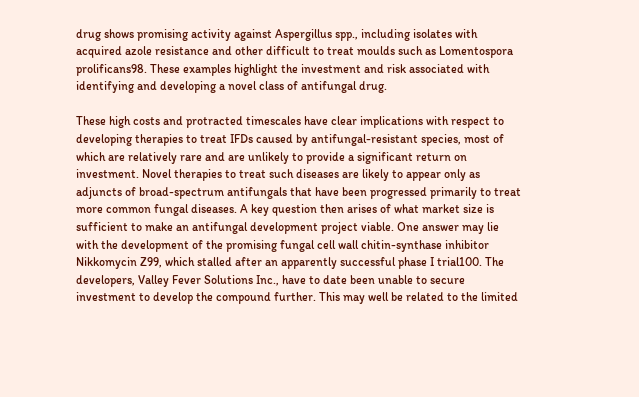drug shows promising activity against Aspergillus spp., including isolates with acquired azole resistance and other difficult to treat moulds such as Lomentospora prolificans98. These examples highlight the investment and risk associated with identifying and developing a novel class of antifungal drug.

These high costs and protracted timescales have clear implications with respect to developing therapies to treat IFDs caused by antifungal-resistant species, most of which are relatively rare and are unlikely to provide a significant return on investment. Novel therapies to treat such diseases are likely to appear only as adjuncts of broad-spectrum antifungals that have been progressed primarily to treat more common fungal diseases. A key question then arises of what market size is sufficient to make an antifungal development project viable. One answer may lie with the development of the promising fungal cell wall chitin-synthase inhibitor Nikkomycin Z99, which stalled after an apparently successful phase I trial100. The developers, Valley Fever Solutions Inc., have to date been unable to secure investment to develop the compound further. This may well be related to the limited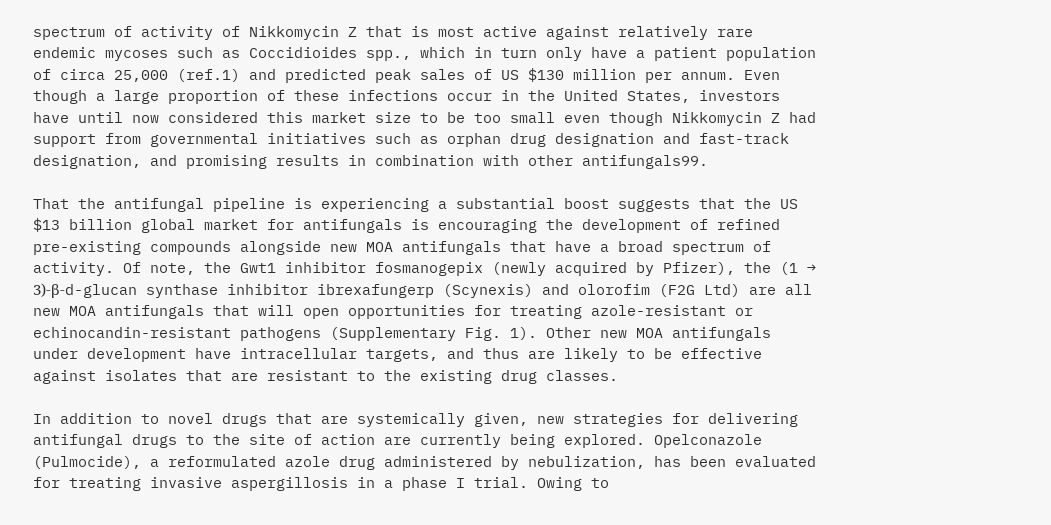spectrum of activity of Nikkomycin Z that is most active against relatively rare endemic mycoses such as Coccidioides spp., which in turn only have a patient population of circa 25,000 (ref.1) and predicted peak sales of US $130 million per annum. Even though a large proportion of these infections occur in the United States, investors have until now considered this market size to be too small even though Nikkomycin Z had support from governmental initiatives such as orphan drug designation and fast-track designation, and promising results in combination with other antifungals99.

That the antifungal pipeline is experiencing a substantial boost suggests that the US $13 billion global market for antifungals is encouraging the development of refined pre-existing compounds alongside new MOA antifungals that have a broad spectrum of activity. Of note, the Gwt1 inhibitor fosmanogepix (newly acquired by Pfizer), the (1 → 3)-β-d-glucan synthase inhibitor ibrexafungerp (Scynexis) and olorofim (F2G Ltd) are all new MOA antifungals that will open opportunities for treating azole-resistant or echinocandin-resistant pathogens (Supplementary Fig. 1). Other new MOA antifungals under development have intracellular targets, and thus are likely to be effective against isolates that are resistant to the existing drug classes.

In addition to novel drugs that are systemically given, new strategies for delivering antifungal drugs to the site of action are currently being explored. Opelconazole (Pulmocide), a reformulated azole drug administered by nebulization, has been evaluated for treating invasive aspergillosis in a phase I trial. Owing to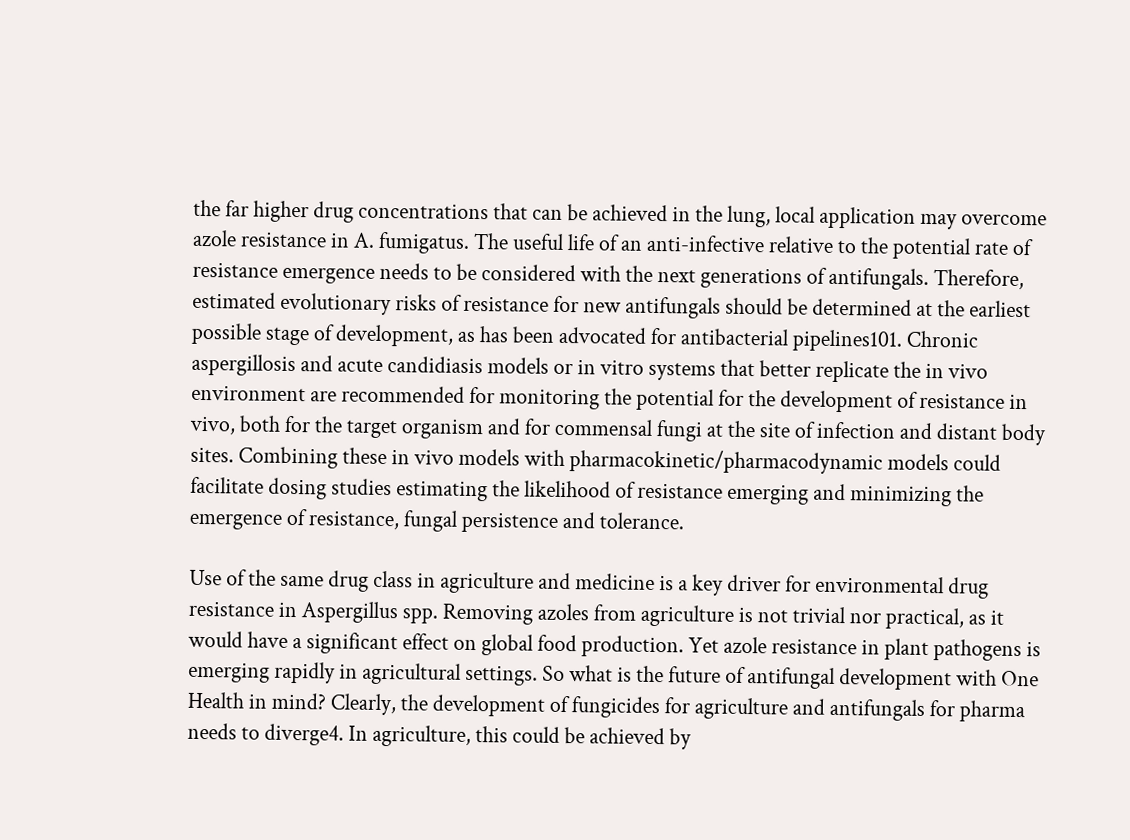the far higher drug concentrations that can be achieved in the lung, local application may overcome azole resistance in A. fumigatus. The useful life of an anti-infective relative to the potential rate of resistance emergence needs to be considered with the next generations of antifungals. Therefore, estimated evolutionary risks of resistance for new antifungals should be determined at the earliest possible stage of development, as has been advocated for antibacterial pipelines101. Chronic aspergillosis and acute candidiasis models or in vitro systems that better replicate the in vivo environment are recommended for monitoring the potential for the development of resistance in vivo, both for the target organism and for commensal fungi at the site of infection and distant body sites. Combining these in vivo models with pharmacokinetic/pharmacodynamic models could facilitate dosing studies estimating the likelihood of resistance emerging and minimizing the emergence of resistance, fungal persistence and tolerance.

Use of the same drug class in agriculture and medicine is a key driver for environmental drug resistance in Aspergillus spp. Removing azoles from agriculture is not trivial nor practical, as it would have a significant effect on global food production. Yet azole resistance in plant pathogens is emerging rapidly in agricultural settings. So what is the future of antifungal development with One Health in mind? Clearly, the development of fungicides for agriculture and antifungals for pharma needs to diverge4. In agriculture, this could be achieved by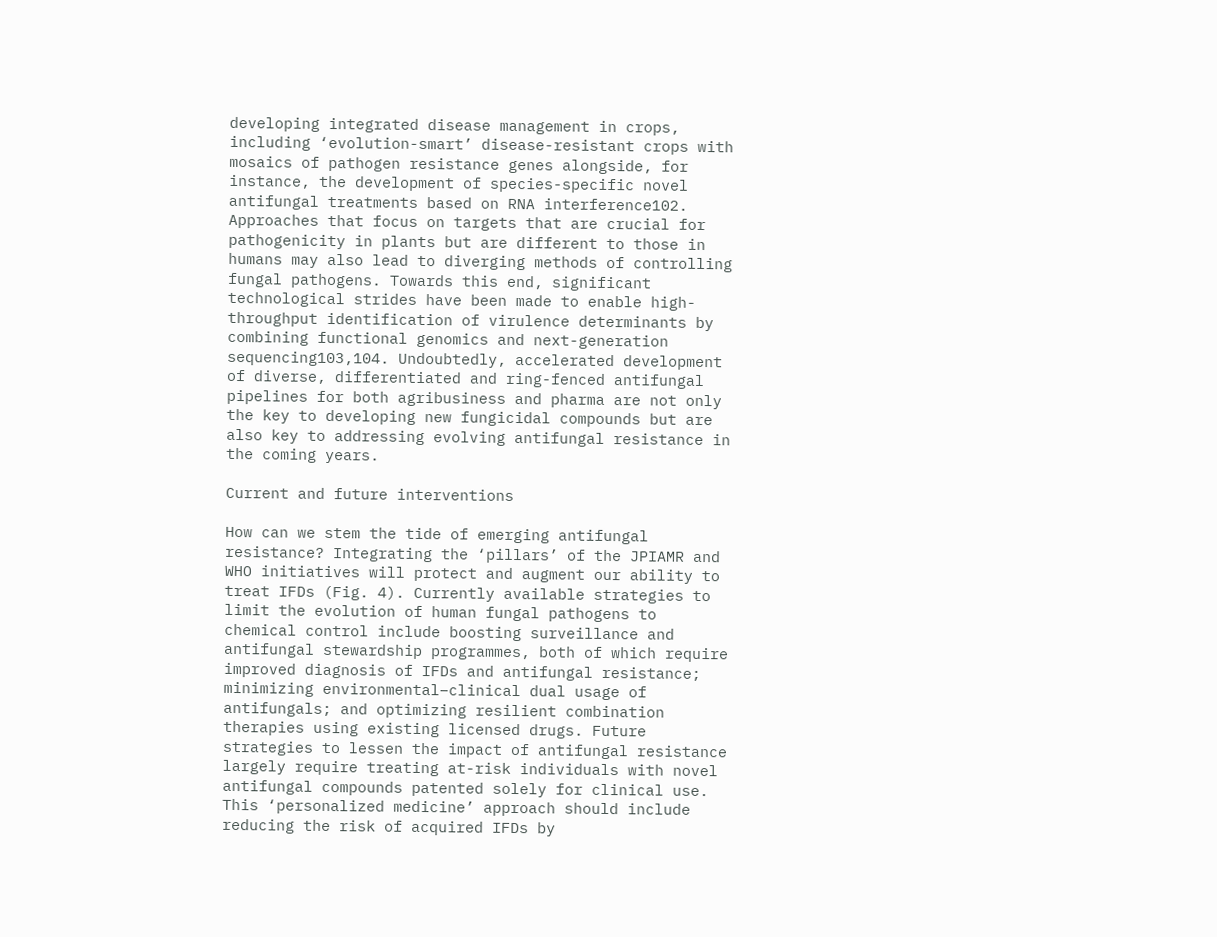developing integrated disease management in crops, including ‘evolution-smart’ disease-resistant crops with mosaics of pathogen resistance genes alongside, for instance, the development of species-specific novel antifungal treatments based on RNA interference102. Approaches that focus on targets that are crucial for pathogenicity in plants but are different to those in humans may also lead to diverging methods of controlling fungal pathogens. Towards this end, significant technological strides have been made to enable high-throughput identification of virulence determinants by combining functional genomics and next-generation sequencing103,104. Undoubtedly, accelerated development of diverse, differentiated and ring-fenced antifungal pipelines for both agribusiness and pharma are not only the key to developing new fungicidal compounds but are also key to addressing evolving antifungal resistance in the coming years.

Current and future interventions

How can we stem the tide of emerging antifungal resistance? Integrating the ‘pillars’ of the JPIAMR and WHO initiatives will protect and augment our ability to treat IFDs (Fig. 4). Currently available strategies to limit the evolution of human fungal pathogens to chemical control include boosting surveillance and antifungal stewardship programmes, both of which require improved diagnosis of IFDs and antifungal resistance; minimizing environmental–clinical dual usage of antifungals; and optimizing resilient combination therapies using existing licensed drugs. Future strategies to lessen the impact of antifungal resistance largely require treating at-risk individuals with novel antifungal compounds patented solely for clinical use. This ‘personalized medicine’ approach should include reducing the risk of acquired IFDs by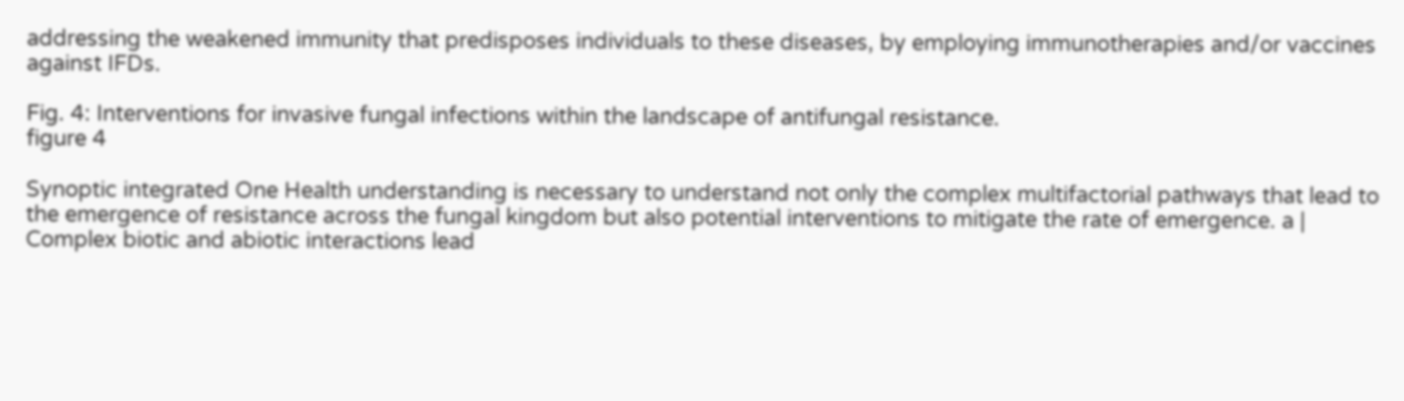addressing the weakened immunity that predisposes individuals to these diseases, by employing immunotherapies and/or vaccines against IFDs.

Fig. 4: Interventions for invasive fungal infections within the landscape of antifungal resistance.
figure 4

Synoptic integrated One Health understanding is necessary to understand not only the complex multifactorial pathways that lead to the emergence of resistance across the fungal kingdom but also potential interventions to mitigate the rate of emergence. a | Complex biotic and abiotic interactions lead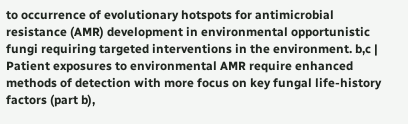to occurrence of evolutionary hotspots for antimicrobial resistance (AMR) development in environmental opportunistic fungi requiring targeted interventions in the environment. b,c | Patient exposures to environmental AMR require enhanced methods of detection with more focus on key fungal life-history factors (part b),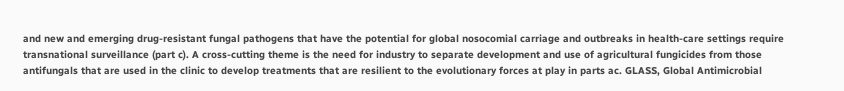and new and emerging drug-resistant fungal pathogens that have the potential for global nosocomial carriage and outbreaks in health-care settings require transnational surveillance (part c). A cross-cutting theme is the need for industry to separate development and use of agricultural fungicides from those antifungals that are used in the clinic to develop treatments that are resilient to the evolutionary forces at play in parts ac. GLASS, Global Antimicrobial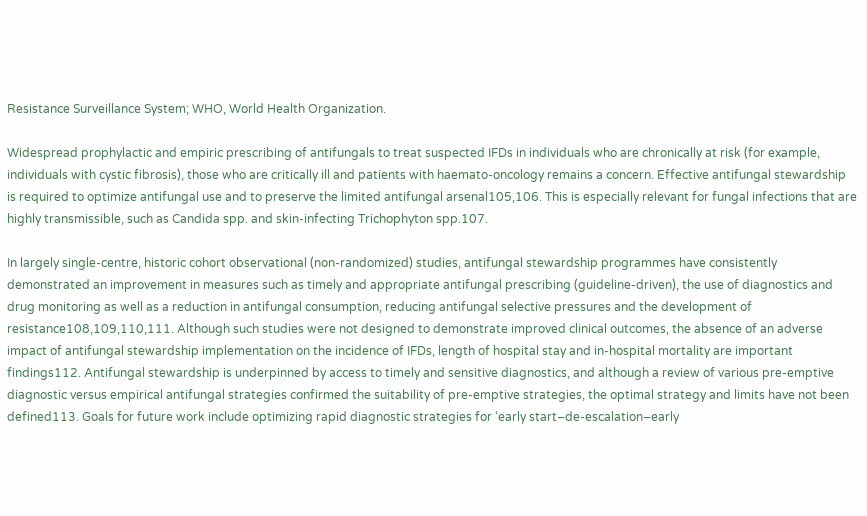Resistance Surveillance System; WHO, World Health Organization.

Widespread prophylactic and empiric prescribing of antifungals to treat suspected IFDs in individuals who are chronically at risk (for example, individuals with cystic fibrosis), those who are critically ill and patients with haemato-oncology remains a concern. Effective antifungal stewardship is required to optimize antifungal use and to preserve the limited antifungal arsenal105,106. This is especially relevant for fungal infections that are highly transmissible, such as Candida spp. and skin-infecting Trichophyton spp.107.

In largely single-centre, historic cohort observational (non-randomized) studies, antifungal stewardship programmes have consistently demonstrated an improvement in measures such as timely and appropriate antifungal prescribing (guideline-driven), the use of diagnostics and drug monitoring as well as a reduction in antifungal consumption, reducing antifungal selective pressures and the development of resistance108,109,110,111. Although such studies were not designed to demonstrate improved clinical outcomes, the absence of an adverse impact of antifungal stewardship implementation on the incidence of IFDs, length of hospital stay and in-hospital mortality are important findings112. Antifungal stewardship is underpinned by access to timely and sensitive diagnostics, and although a review of various pre-emptive diagnostic versus empirical antifungal strategies confirmed the suitability of pre-emptive strategies, the optimal strategy and limits have not been defined113. Goals for future work include optimizing rapid diagnostic strategies for ‘early start–de-escalation–early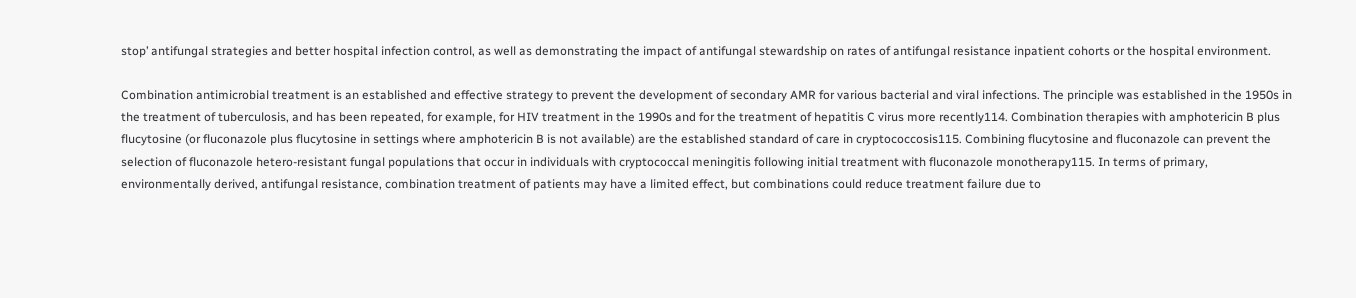stop’ antifungal strategies and better hospital infection control, as well as demonstrating the impact of antifungal stewardship on rates of antifungal resistance inpatient cohorts or the hospital environment.

Combination antimicrobial treatment is an established and effective strategy to prevent the development of secondary AMR for various bacterial and viral infections. The principle was established in the 1950s in the treatment of tuberculosis, and has been repeated, for example, for HIV treatment in the 1990s and for the treatment of hepatitis C virus more recently114. Combination therapies with amphotericin B plus flucytosine (or fluconazole plus flucytosine in settings where amphotericin B is not available) are the established standard of care in cryptococcosis115. Combining flucytosine and fluconazole can prevent the selection of fluconazole hetero-resistant fungal populations that occur in individuals with cryptococcal meningitis following initial treatment with fluconazole monotherapy115. In terms of primary, environmentally derived, antifungal resistance, combination treatment of patients may have a limited effect, but combinations could reduce treatment failure due to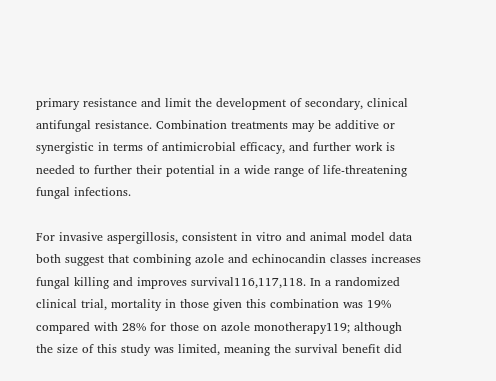primary resistance and limit the development of secondary, clinical antifungal resistance. Combination treatments may be additive or synergistic in terms of antimicrobial efficacy, and further work is needed to further their potential in a wide range of life-threatening fungal infections.

For invasive aspergillosis, consistent in vitro and animal model data both suggest that combining azole and echinocandin classes increases fungal killing and improves survival116,117,118. In a randomized clinical trial, mortality in those given this combination was 19% compared with 28% for those on azole monotherapy119; although the size of this study was limited, meaning the survival benefit did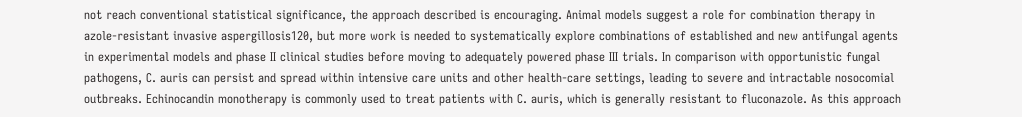not reach conventional statistical significance, the approach described is encouraging. Animal models suggest a role for combination therapy in azole-resistant invasive aspergillosis120, but more work is needed to systematically explore combinations of established and new antifungal agents in experimental models and phase II clinical studies before moving to adequately powered phase III trials. In comparison with opportunistic fungal pathogens, C. auris can persist and spread within intensive care units and other health-care settings, leading to severe and intractable nosocomial outbreaks. Echinocandin monotherapy is commonly used to treat patients with C. auris, which is generally resistant to fluconazole. As this approach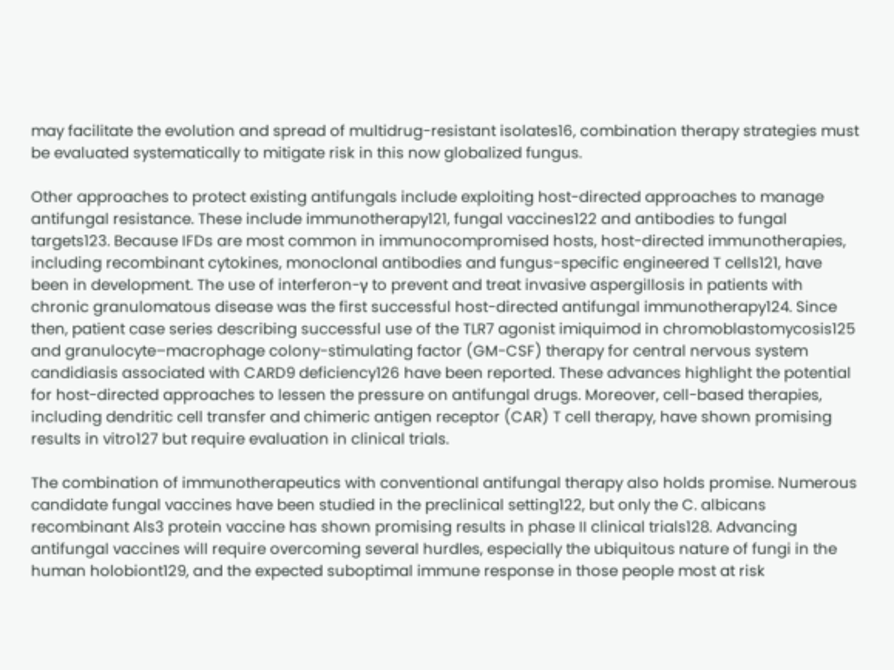may facilitate the evolution and spread of multidrug-resistant isolates16, combination therapy strategies must be evaluated systematically to mitigate risk in this now globalized fungus.

Other approaches to protect existing antifungals include exploiting host-directed approaches to manage antifungal resistance. These include immunotherapy121, fungal vaccines122 and antibodies to fungal targets123. Because IFDs are most common in immunocompromised hosts, host-directed immunotherapies, including recombinant cytokines, monoclonal antibodies and fungus-specific engineered T cells121, have been in development. The use of interferon-γ to prevent and treat invasive aspergillosis in patients with chronic granulomatous disease was the first successful host-directed antifungal immunotherapy124. Since then, patient case series describing successful use of the TLR7 agonist imiquimod in chromoblastomycosis125 and granulocyte–macrophage colony-stimulating factor (GM-CSF) therapy for central nervous system candidiasis associated with CARD9 deficiency126 have been reported. These advances highlight the potential for host-directed approaches to lessen the pressure on antifungal drugs. Moreover, cell-based therapies, including dendritic cell transfer and chimeric antigen receptor (CAR) T cell therapy, have shown promising results in vitro127 but require evaluation in clinical trials.

The combination of immunotherapeutics with conventional antifungal therapy also holds promise. Numerous candidate fungal vaccines have been studied in the preclinical setting122, but only the C. albicans recombinant Als3 protein vaccine has shown promising results in phase II clinical trials128. Advancing antifungal vaccines will require overcoming several hurdles, especially the ubiquitous nature of fungi in the human holobiont129, and the expected suboptimal immune response in those people most at risk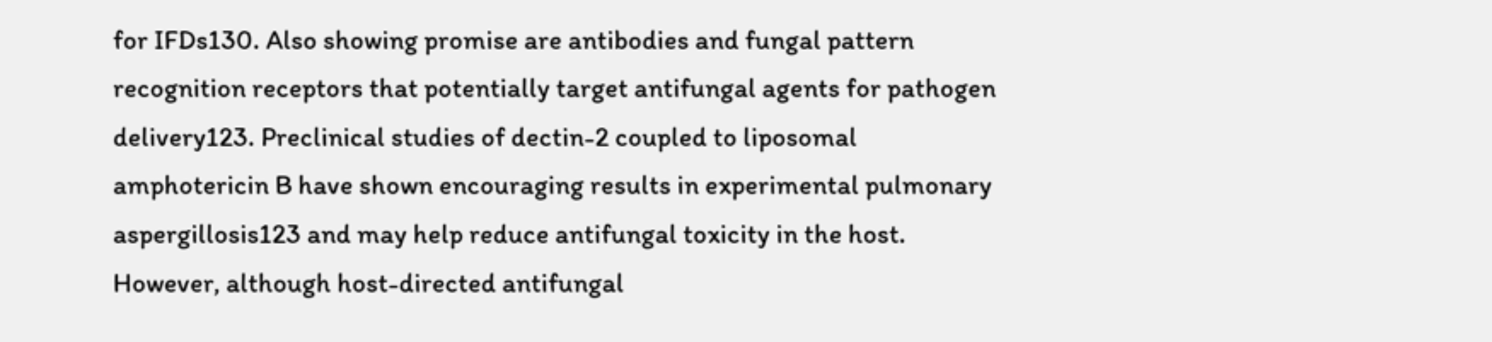for IFDs130. Also showing promise are antibodies and fungal pattern recognition receptors that potentially target antifungal agents for pathogen delivery123. Preclinical studies of dectin-2 coupled to liposomal amphotericin B have shown encouraging results in experimental pulmonary aspergillosis123 and may help reduce antifungal toxicity in the host. However, although host-directed antifungal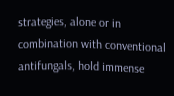strategies, alone or in combination with conventional antifungals, hold immense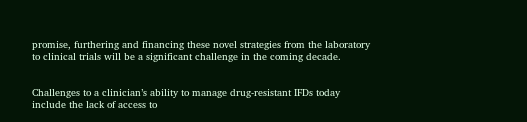promise, furthering and financing these novel strategies from the laboratory to clinical trials will be a significant challenge in the coming decade.


Challenges to a clinician’s ability to manage drug-resistant IFDs today include the lack of access to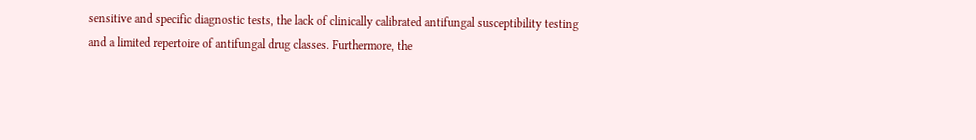sensitive and specific diagnostic tests, the lack of clinically calibrated antifungal susceptibility testing and a limited repertoire of antifungal drug classes. Furthermore, the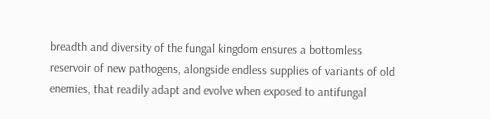breadth and diversity of the fungal kingdom ensures a bottomless reservoir of new pathogens, alongside endless supplies of variants of old enemies, that readily adapt and evolve when exposed to antifungal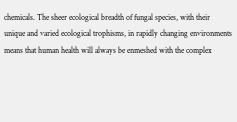chemicals. The sheer ecological breadth of fungal species, with their unique and varied ecological trophisms, in rapidly changing environments means that human health will always be enmeshed with the complex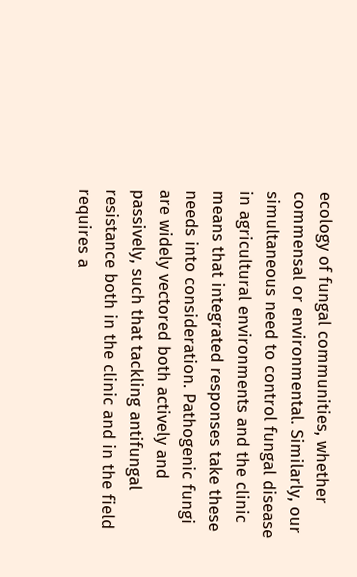ecology of fungal communities, whether commensal or environmental. Similarly, our simultaneous need to control fungal disease in agricultural environments and the clinic means that integrated responses take these needs into consideration. Pathogenic fungi are widely vectored both actively and passively, such that tackling antifungal resistance both in the clinic and in the field requires a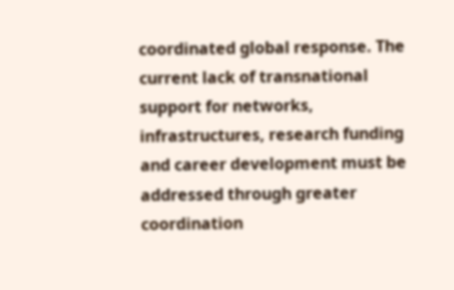coordinated global response. The current lack of transnational support for networks, infrastructures, research funding and career development must be addressed through greater coordination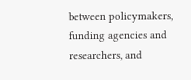between policymakers, funding agencies and researchers, and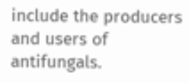include the producers and users of antifungals.